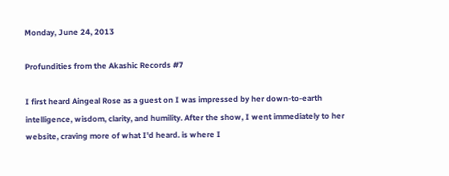Monday, June 24, 2013

Profundities from the Akashic Records #7

I first heard Aingeal Rose as a guest on I was impressed by her down-to-earth intelligence, wisdom, clarity, and humility. After the show, I went immediately to her website, craving more of what I'd heard. is where I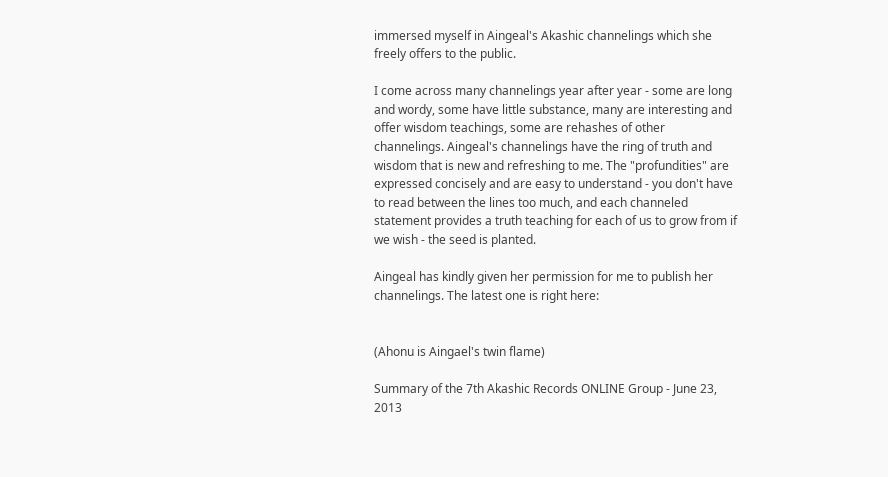immersed myself in Aingeal's Akashic channelings which she freely offers to the public.

I come across many channelings year after year - some are long and wordy, some have little substance, many are interesting and offer wisdom teachings, some are rehashes of other channelings. Aingeal's channelings have the ring of truth and wisdom that is new and refreshing to me. The "profundities" are expressed concisely and are easy to understand - you don't have to read between the lines too much, and each channeled statement provides a truth teaching for each of us to grow from if we wish - the seed is planted.

Aingeal has kindly given her permission for me to publish her channelings. The latest one is right here:


(Ahonu is Aingael's twin flame)

Summary of the 7th Akashic Records ONLINE Group - June 23, 2013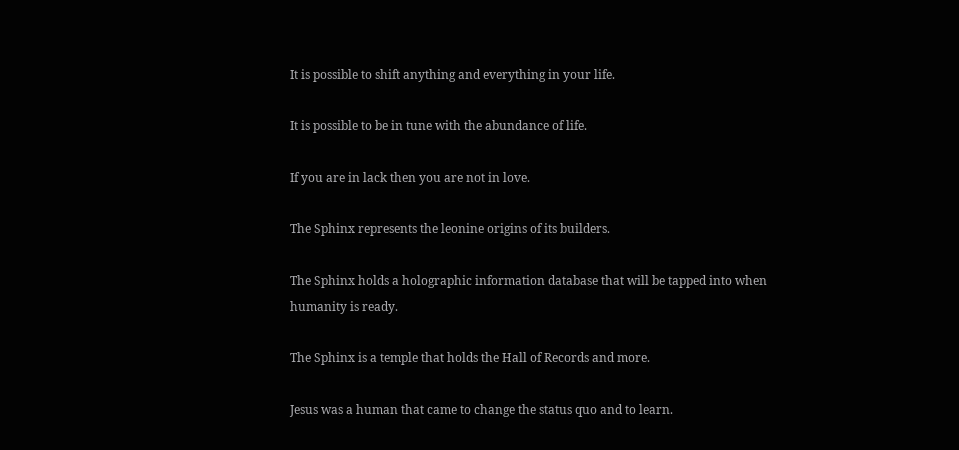It is possible to shift anything and everything in your life.

It is possible to be in tune with the abundance of life.

If you are in lack then you are not in love.

The Sphinx represents the leonine origins of its builders.

The Sphinx holds a holographic information database that will be tapped into when humanity is ready.

The Sphinx is a temple that holds the Hall of Records and more.

Jesus was a human that came to change the status quo and to learn.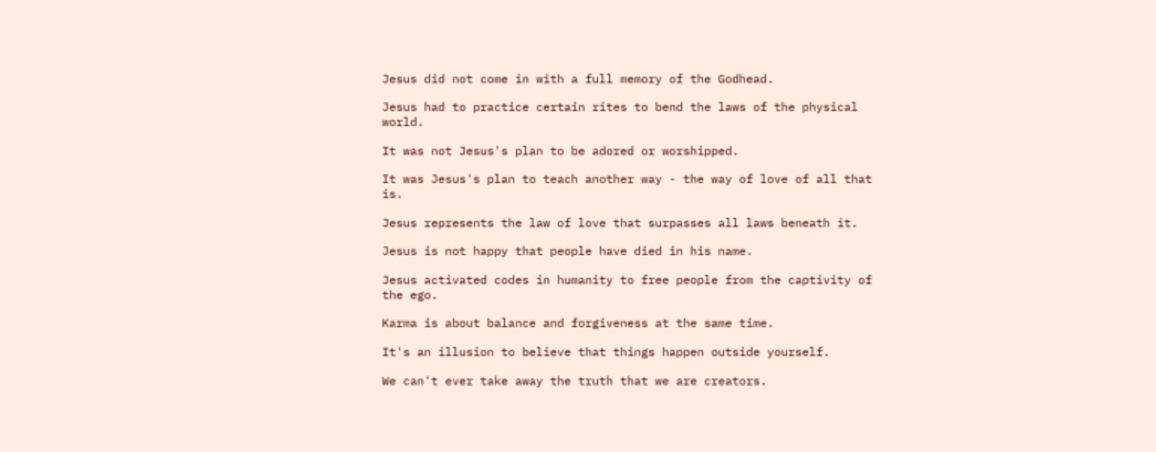Jesus did not come in with a full memory of the Godhead.

Jesus had to practice certain rites to bend the laws of the physical world.

It was not Jesus's plan to be adored or worshipped.

It was Jesus's plan to teach another way - the way of love of all that is.

Jesus represents the law of love that surpasses all laws beneath it.

Jesus is not happy that people have died in his name.

Jesus activated codes in humanity to free people from the captivity of the ego.

Karma is about balance and forgiveness at the same time.

It's an illusion to believe that things happen outside yourself.

We can't ever take away the truth that we are creators.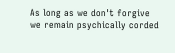As long as we don't forgive we remain psychically corded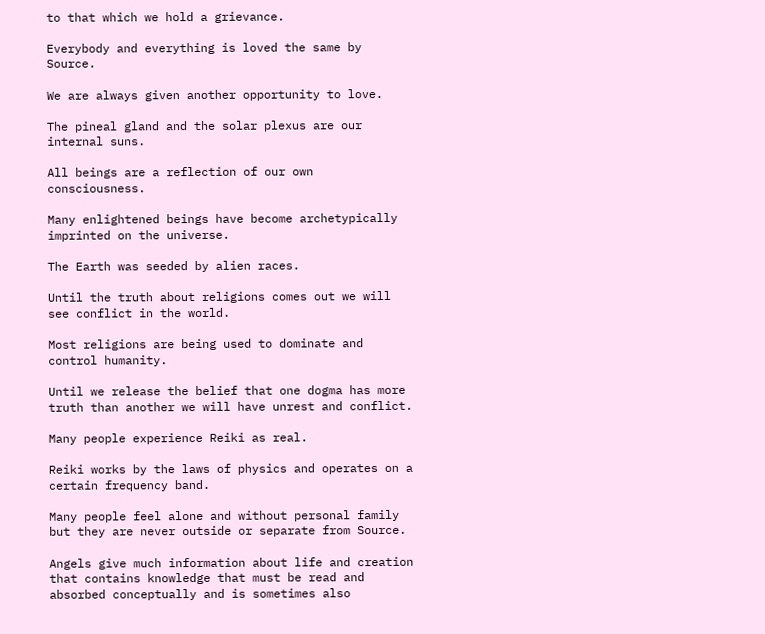to that which we hold a grievance.

Everybody and everything is loved the same by Source.

We are always given another opportunity to love.

The pineal gland and the solar plexus are our internal suns.

All beings are a reflection of our own consciousness.

Many enlightened beings have become archetypically imprinted on the universe.

The Earth was seeded by alien races.

Until the truth about religions comes out we will see conflict in the world.

Most religions are being used to dominate and control humanity.

Until we release the belief that one dogma has more truth than another we will have unrest and conflict.

Many people experience Reiki as real.

Reiki works by the laws of physics and operates on a certain frequency band.

Many people feel alone and without personal family but they are never outside or separate from Source.

Angels give much information about life and creation that contains knowledge that must be read and absorbed conceptually and is sometimes also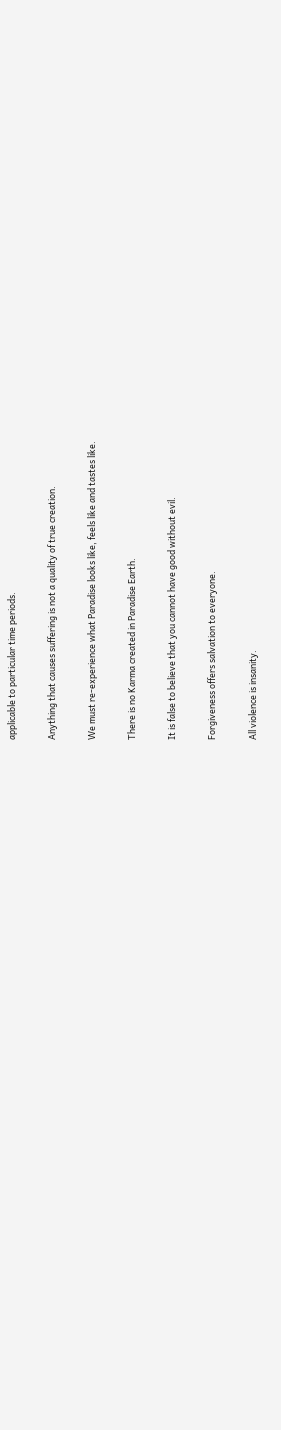applicable to particular time periods.

Anything that causes suffering is not a quality of true creation.

We must re-experience what Paradise looks like, feels like and tastes like.

There is no Karma created in Paradise Earth.

It is false to believe that you cannot have good without evil.

Forgiveness offers salvation to everyone.

All violence is insanity.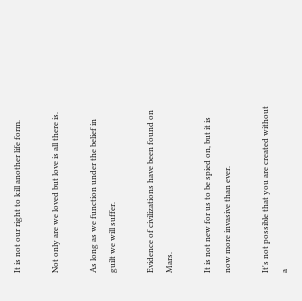It is not our right to kill another life form.

Not only are we loved but love is all there is.

As long as we function under the belief in guilt we will suffer.

Evidence of civilizations have been found on Mars.

It is not new for us to be spied on, but it is now more invasive than ever.

It's not possible that you are created without a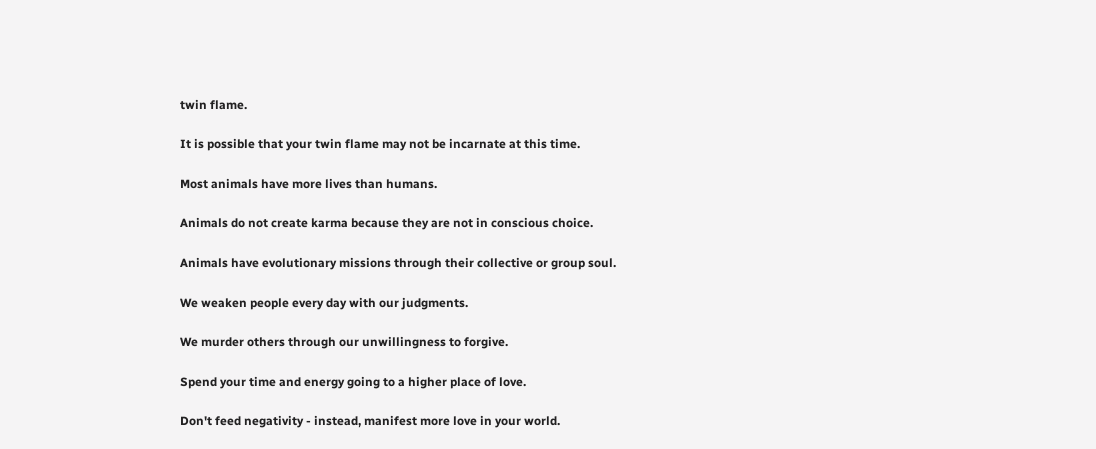twin flame.

It is possible that your twin flame may not be incarnate at this time.

Most animals have more lives than humans.

Animals do not create karma because they are not in conscious choice.

Animals have evolutionary missions through their collective or group soul.

We weaken people every day with our judgments.

We murder others through our unwillingness to forgive.

Spend your time and energy going to a higher place of love.

Don't feed negativity - instead, manifest more love in your world.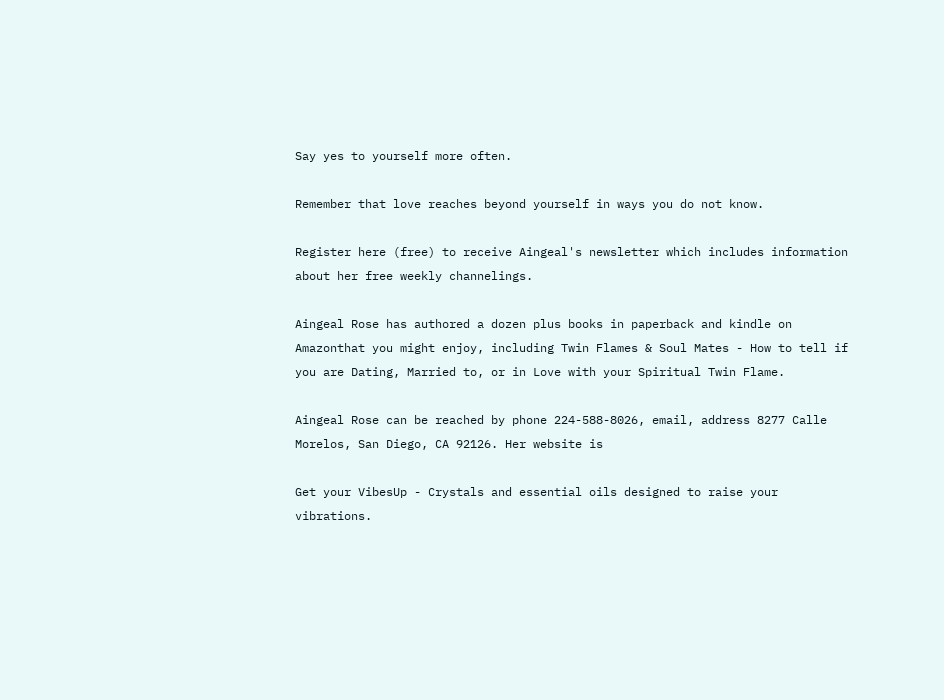Say yes to yourself more often.

Remember that love reaches beyond yourself in ways you do not know.

Register here (free) to receive Aingeal's newsletter which includes information about her free weekly channelings.

Aingeal Rose has authored a dozen plus books in paperback and kindle on Amazonthat you might enjoy, including Twin Flames & Soul Mates - How to tell if you are Dating, Married to, or in Love with your Spiritual Twin Flame.

Aingeal Rose can be reached by phone 224-588-8026, email, address 8277 Calle Morelos, San Diego, CA 92126. Her website is

Get your VibesUp - Crystals and essential oils designed to raise your vibrations.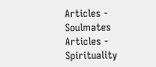Articles - Soulmates
Articles - Spirituality